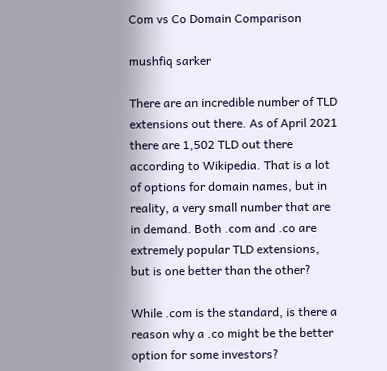Com vs Co Domain Comparison

mushfiq sarker

There are an incredible number of TLD extensions out there. As of April 2021 there are 1,502 TLD out there according to Wikipedia. That is a lot of options for domain names, but in reality, a very small number that are in demand. Both .com and .co are extremely popular TLD extensions, but is one better than the other?

While .com is the standard, is there a reason why a .co might be the better option for some investors?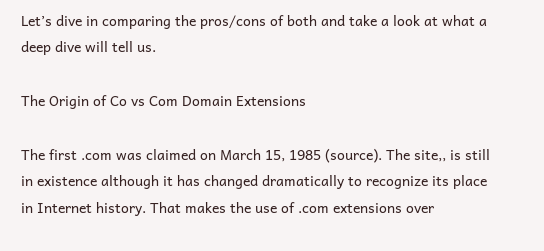Let’s dive in comparing the pros/cons of both and take a look at what a deep dive will tell us.

The Origin of Co vs Com Domain Extensions

The first .com was claimed on March 15, 1985 (source). The site,, is still in existence although it has changed dramatically to recognize its place in Internet history. That makes the use of .com extensions over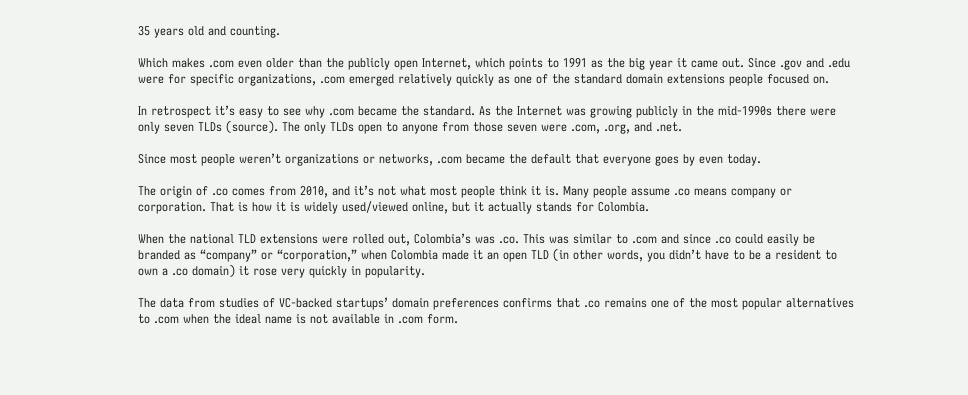35 years old and counting.

Which makes .com even older than the publicly open Internet, which points to 1991 as the big year it came out. Since .gov and .edu were for specific organizations, .com emerged relatively quickly as one of the standard domain extensions people focused on.

In retrospect it’s easy to see why .com became the standard. As the Internet was growing publicly in the mid-1990s there were only seven TLDs (source). The only TLDs open to anyone from those seven were .com, .org, and .net.

Since most people weren’t organizations or networks, .com became the default that everyone goes by even today.

The origin of .co comes from 2010, and it’s not what most people think it is. Many people assume .co means company or corporation. That is how it is widely used/viewed online, but it actually stands for Colombia.

When the national TLD extensions were rolled out, Colombia’s was .co. This was similar to .com and since .co could easily be branded as “company” or “corporation,” when Colombia made it an open TLD (in other words, you didn’t have to be a resident to own a .co domain) it rose very quickly in popularity.

The data from studies of VC-backed startups’ domain preferences confirms that .co remains one of the most popular alternatives to .com when the ideal name is not available in .com form.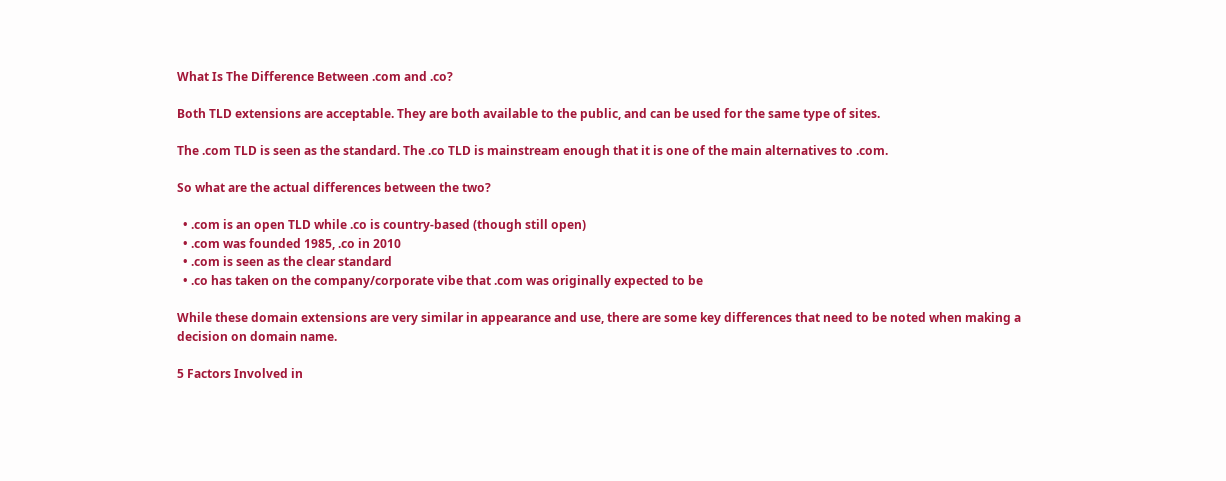What Is The Difference Between .com and .co?

Both TLD extensions are acceptable. They are both available to the public, and can be used for the same type of sites.

The .com TLD is seen as the standard. The .co TLD is mainstream enough that it is one of the main alternatives to .com.

So what are the actual differences between the two?

  • .com is an open TLD while .co is country-based (though still open)
  • .com was founded 1985, .co in 2010
  • .com is seen as the clear standard
  • .co has taken on the company/corporate vibe that .com was originally expected to be

While these domain extensions are very similar in appearance and use, there are some key differences that need to be noted when making a decision on domain name.

5 Factors Involved in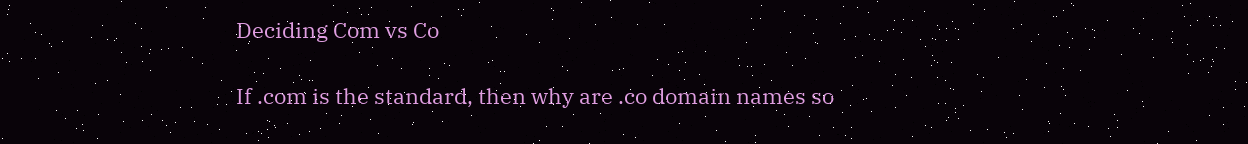Deciding Com vs Co

If .com is the standard, then why are .co domain names so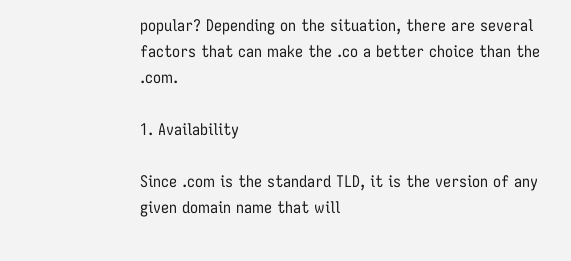popular? Depending on the situation, there are several factors that can make the .co a better choice than the .com.

1. Availability

Since .com is the standard TLD, it is the version of any given domain name that will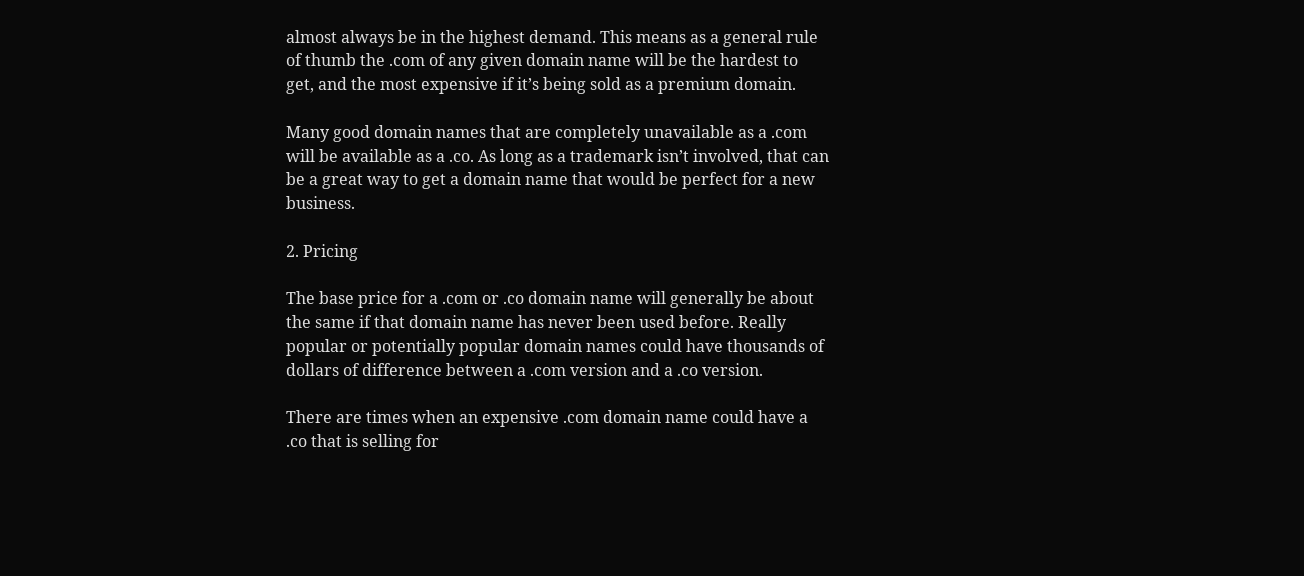almost always be in the highest demand. This means as a general rule of thumb the .com of any given domain name will be the hardest to get, and the most expensive if it’s being sold as a premium domain.

Many good domain names that are completely unavailable as a .com will be available as a .co. As long as a trademark isn’t involved, that can be a great way to get a domain name that would be perfect for a new business.

2. Pricing

The base price for a .com or .co domain name will generally be about the same if that domain name has never been used before. Really popular or potentially popular domain names could have thousands of dollars of difference between a .com version and a .co version.

There are times when an expensive .com domain name could have a .co that is selling for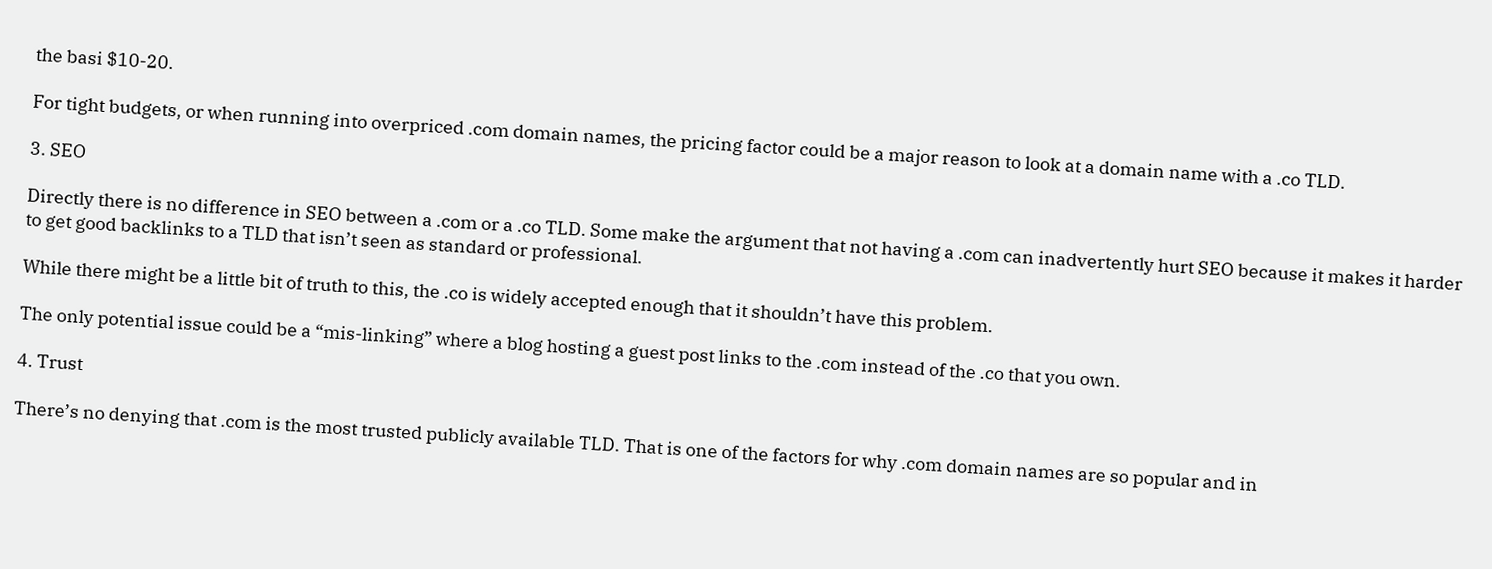the basi $10-20.

For tight budgets, or when running into overpriced .com domain names, the pricing factor could be a major reason to look at a domain name with a .co TLD.

3. SEO

Directly there is no difference in SEO between a .com or a .co TLD. Some make the argument that not having a .com can inadvertently hurt SEO because it makes it harder to get good backlinks to a TLD that isn’t seen as standard or professional.

While there might be a little bit of truth to this, the .co is widely accepted enough that it shouldn’t have this problem.

The only potential issue could be a “mis-linking” where a blog hosting a guest post links to the .com instead of the .co that you own.

4. Trust

There’s no denying that .com is the most trusted publicly available TLD. That is one of the factors for why .com domain names are so popular and in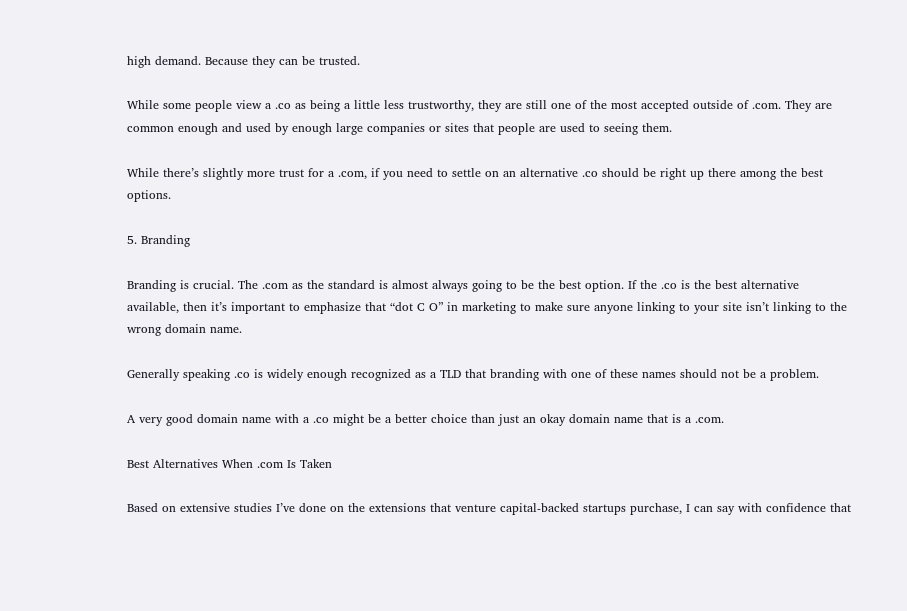high demand. Because they can be trusted.

While some people view a .co as being a little less trustworthy, they are still one of the most accepted outside of .com. They are common enough and used by enough large companies or sites that people are used to seeing them.

While there’s slightly more trust for a .com, if you need to settle on an alternative .co should be right up there among the best options.

5. Branding

Branding is crucial. The .com as the standard is almost always going to be the best option. If the .co is the best alternative available, then it’s important to emphasize that “dot C O” in marketing to make sure anyone linking to your site isn’t linking to the wrong domain name.

Generally speaking .co is widely enough recognized as a TLD that branding with one of these names should not be a problem.

A very good domain name with a .co might be a better choice than just an okay domain name that is a .com.

Best Alternatives When .com Is Taken

Based on extensive studies I’ve done on the extensions that venture capital-backed startups purchase, I can say with confidence that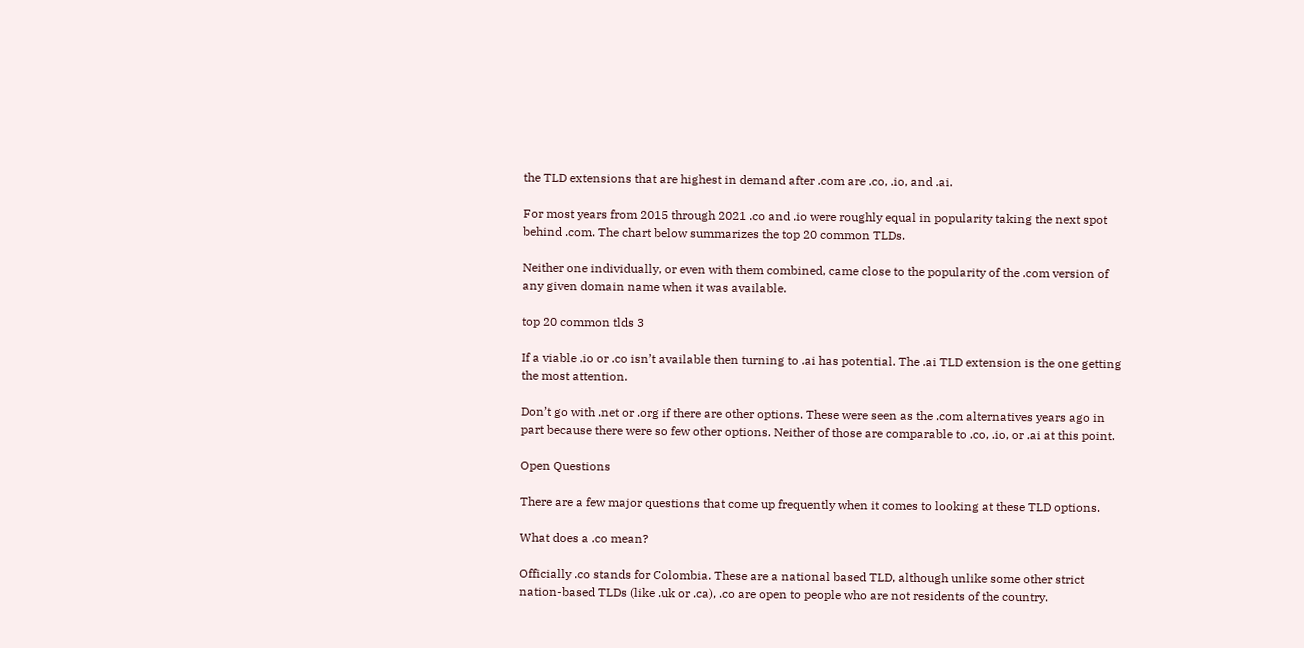the TLD extensions that are highest in demand after .com are .co, .io, and .ai.

For most years from 2015 through 2021 .co and .io were roughly equal in popularity taking the next spot behind .com. The chart below summarizes the top 20 common TLDs.

Neither one individually, or even with them combined, came close to the popularity of the .com version of any given domain name when it was available.

top 20 common tlds 3

If a viable .io or .co isn’t available then turning to .ai has potential. The .ai TLD extension is the one getting the most attention.

Don’t go with .net or .org if there are other options. These were seen as the .com alternatives years ago in part because there were so few other options. Neither of those are comparable to .co, .io, or .ai at this point.

Open Questions

There are a few major questions that come up frequently when it comes to looking at these TLD options.

What does a .co mean?

Officially .co stands for Colombia. These are a national based TLD, although unlike some other strict nation-based TLDs (like .uk or .ca), .co are open to people who are not residents of the country.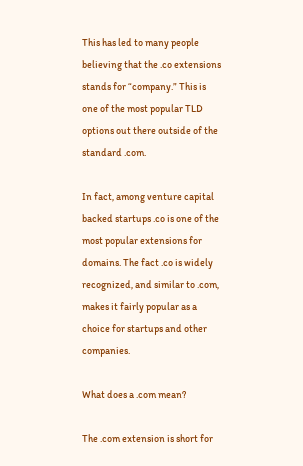This has led to many people believing that the .co extensions stands for “company.” This is one of the most popular TLD options out there outside of the standard .com.

In fact, among venture capital backed startups .co is one of the most popular extensions for domains. The fact .co is widely recognized, and similar to .com, makes it fairly popular as a choice for startups and other companies.

What does a .com mean?

The .com extension is short for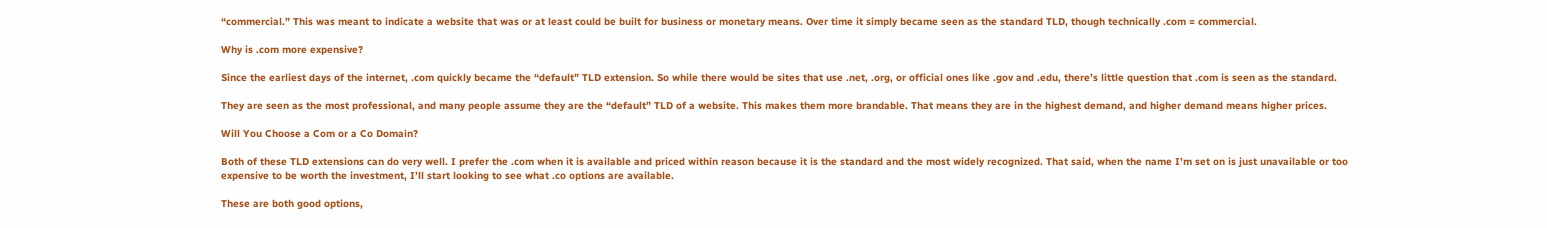“commercial.” This was meant to indicate a website that was or at least could be built for business or monetary means. Over time it simply became seen as the standard TLD, though technically .com = commercial.

Why is .com more expensive?

Since the earliest days of the internet, .com quickly became the “default” TLD extension. So while there would be sites that use .net, .org, or official ones like .gov and .edu, there’s little question that .com is seen as the standard.

They are seen as the most professional, and many people assume they are the “default” TLD of a website. This makes them more brandable. That means they are in the highest demand, and higher demand means higher prices.

Will You Choose a Com or a Co Domain?

Both of these TLD extensions can do very well. I prefer the .com when it is available and priced within reason because it is the standard and the most widely recognized. That said, when the name I’m set on is just unavailable or too expensive to be worth the investment, I’ll start looking to see what .co options are available.

These are both good options,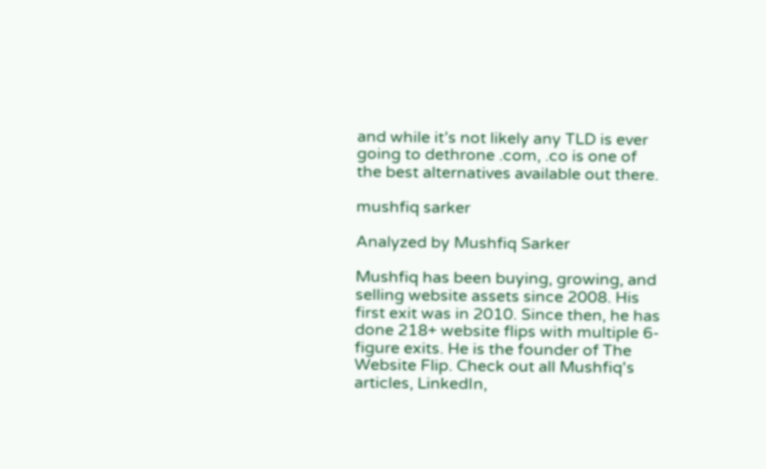and while it’s not likely any TLD is ever going to dethrone .com, .co is one of the best alternatives available out there.

mushfiq sarker

Analyzed by Mushfiq Sarker

Mushfiq has been buying, growing, and selling website assets since 2008. His first exit was in 2010. Since then, he has done 218+ website flips with multiple 6-figure exits. He is the founder of The Website Flip. Check out all Mushfiq's articles, LinkedIn,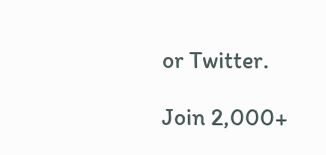or Twitter.

Join 2,000+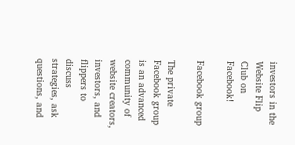investors in the Website Flip Club on Facebook!

Facebook group

The private Facebook group is an advanced community of website creators, investors, and flippers to discuss strategies, ask questions, and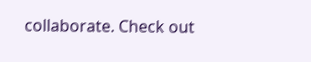collaborate. Check out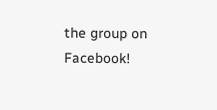the group on Facebook!